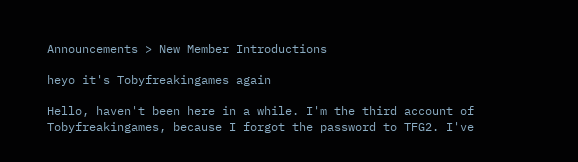Announcements > New Member Introductions

heyo it's Tobyfreakingames again

Hello, haven't been here in a while. I'm the third account of Tobyfreakingames, because I forgot the password to TFG2. I've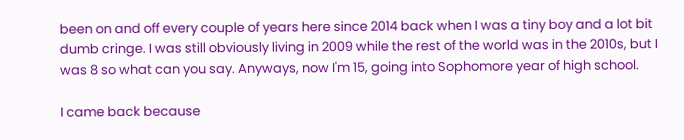been on and off every couple of years here since 2014 back when I was a tiny boy and a lot bit dumb cringe. I was still obviously living in 2009 while the rest of the world was in the 2010s, but I was 8 so what can you say. Anyways, now I'm 15, going into Sophomore year of high school.

I came back because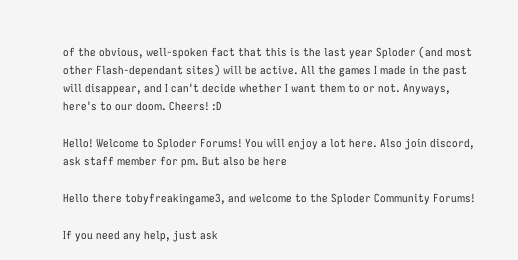of the obvious, well-spoken fact that this is the last year Sploder (and most other Flash-dependant sites) will be active. All the games I made in the past will disappear, and I can't decide whether I want them to or not. Anyways, here's to our doom. Cheers! :D

Hello! Welcome to Sploder Forums! You will enjoy a lot here. Also join discord, ask staff member for pm. But also be here

Hello there tobyfreakingame3, and welcome to the Sploder Community Forums!

If you need any help, just ask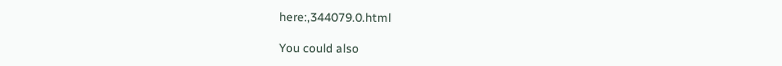here:,344079.0.html

You could also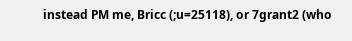instead PM me, Bricc (;u=25118), or 7grant2 (who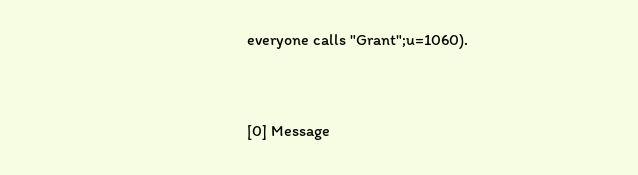everyone calls "Grant";u=1060).


[0] Message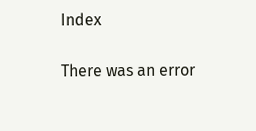Index

There was an error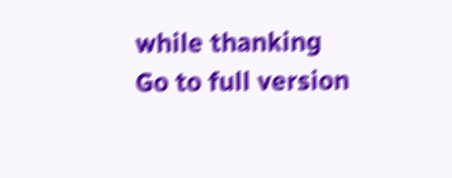while thanking
Go to full version